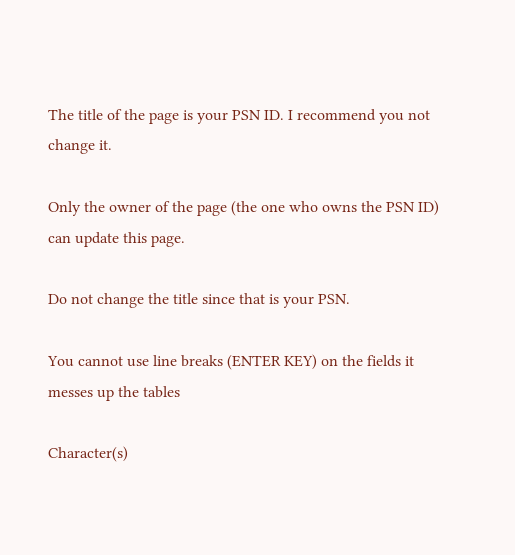The title of the page is your PSN ID. I recommend you not change it.

Only the owner of the page (the one who owns the PSN ID) can update this page.

Do not change the title since that is your PSN.

You cannot use line breaks (ENTER KEY) on the fields it messes up the tables

Character(s)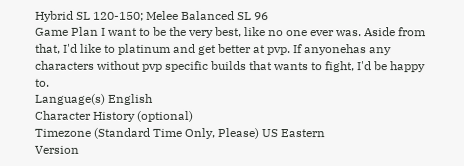Hybrid SL 120-150; Melee Balanced SL 96
Game Plan I want to be the very best, like no one ever was. Aside from that, I'd like to platinum and get better at pvp. If anyonehas any characters without pvp specific builds that wants to fight, I'd be happy to.
Language(s) English
Character History (optional)
Timezone (Standard Time Only, Please) US Eastern
Version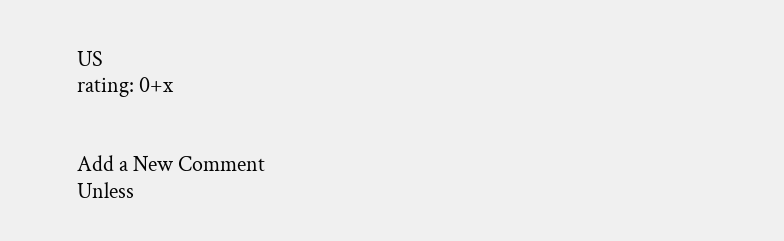US
rating: 0+x


Add a New Comment
Unless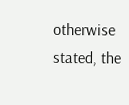otherwise stated, the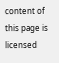content of this page is licensed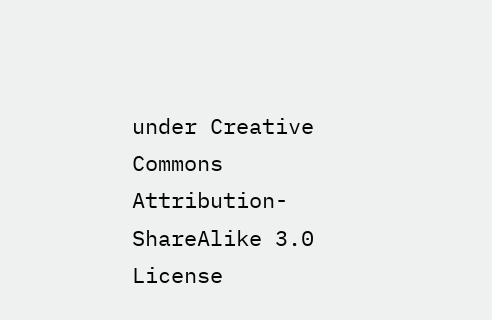under Creative Commons Attribution-ShareAlike 3.0 License